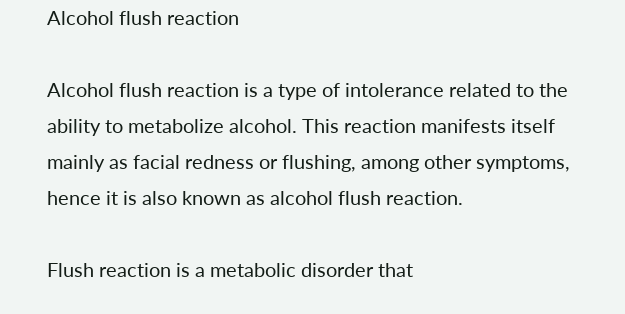Alcohol flush reaction

Alcohol flush reaction is a type of intolerance related to the ability to metabolize alcohol. This reaction manifests itself mainly as facial redness or flushing, among other symptoms, hence it is also known as alcohol flush reaction.

Flush reaction is a metabolic disorder that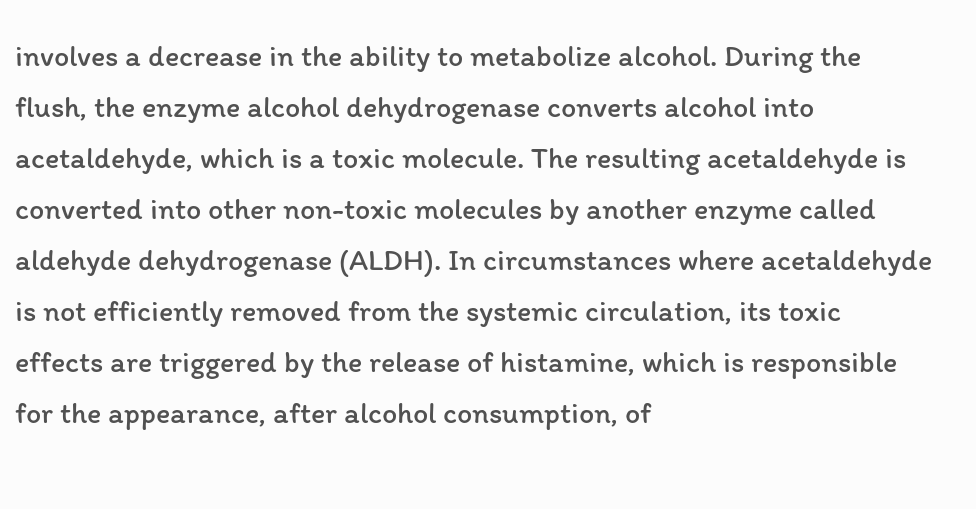involves a decrease in the ability to metabolize alcohol. During the flush, the enzyme alcohol dehydrogenase converts alcohol into acetaldehyde, which is a toxic molecule. The resulting acetaldehyde is converted into other non-toxic molecules by another enzyme called aldehyde dehydrogenase (ALDH). In circumstances where acetaldehyde is not efficiently removed from the systemic circulation, its toxic effects are triggered by the release of histamine, which is responsible for the appearance, after alcohol consumption, of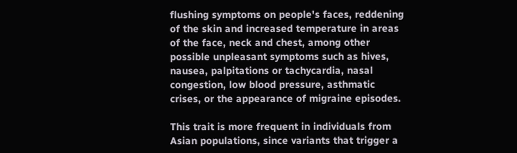flushing symptoms on people's faces, reddening of the skin and increased temperature in areas of the face, neck and chest, among other possible unpleasant symptoms such as hives, nausea, palpitations or tachycardia, nasal congestion, low blood pressure, asthmatic crises, or the appearance of migraine episodes.

This trait is more frequent in individuals from Asian populations, since variants that trigger a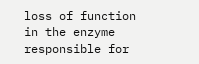loss of function in the enzyme responsible for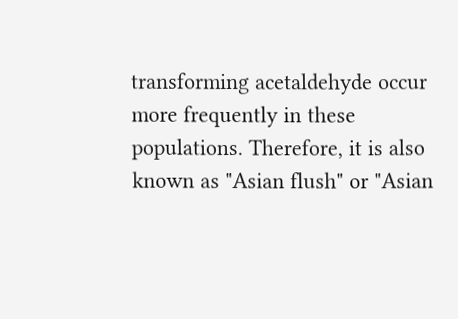transforming acetaldehyde occur more frequently in these populations. Therefore, it is also known as "Asian flush" or "Asian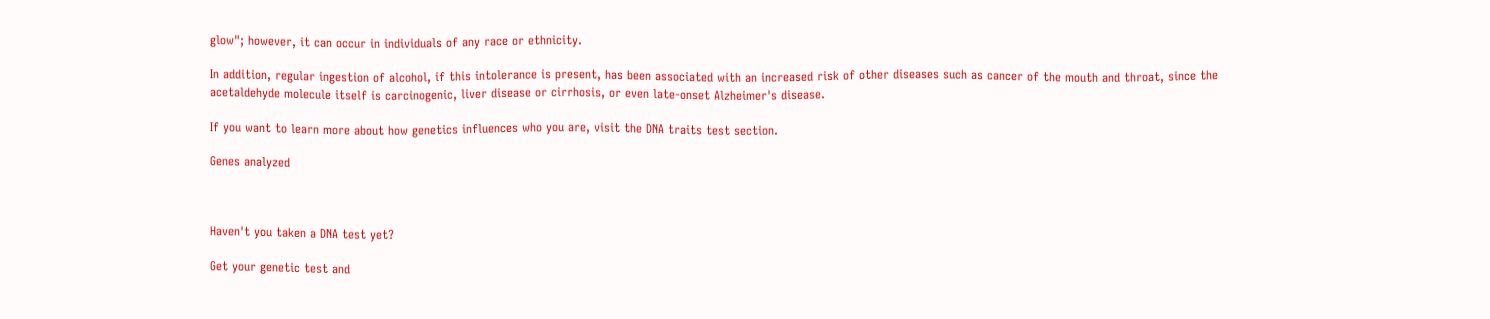glow"; however, it can occur in individuals of any race or ethnicity.

In addition, regular ingestion of alcohol, if this intolerance is present, has been associated with an increased risk of other diseases such as cancer of the mouth and throat, since the acetaldehyde molecule itself is carcinogenic, liver disease or cirrhosis, or even late-onset Alzheimer's disease.

If you want to learn more about how genetics influences who you are, visit the DNA traits test section.

Genes analyzed



Haven't you taken a DNA test yet?

Get your genetic test and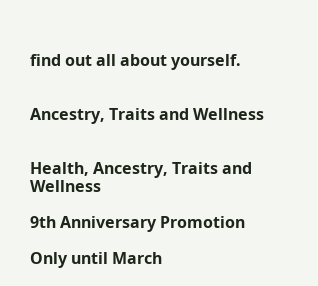find out all about yourself.


Ancestry, Traits and Wellness


Health, Ancestry, Traits and Wellness

9th Anniversary Promotion

Only until March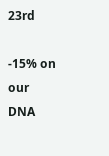23rd

-15% on our DNA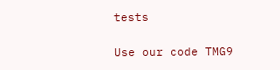tests

Use our code TMG9